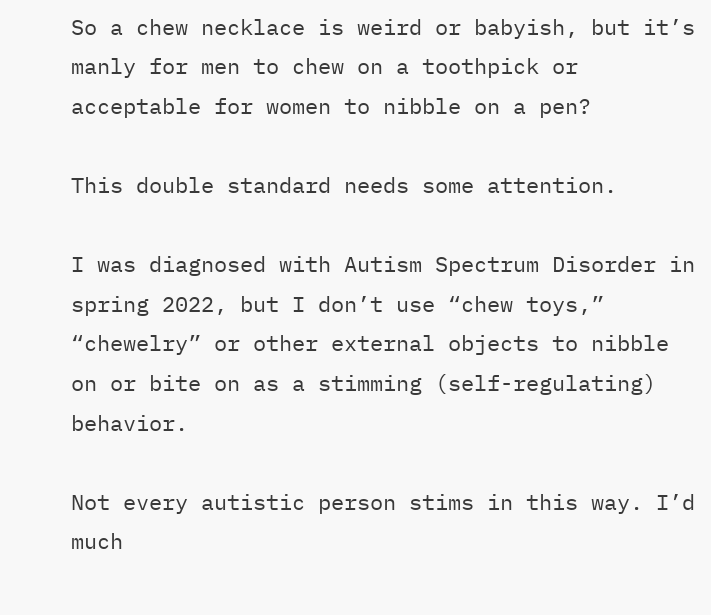So a chew necklace is weird or babyish, but it’s manly for men to chew on a toothpick or acceptable for women to nibble on a pen?

This double standard needs some attention.

I was diagnosed with Autism Spectrum Disorder in spring 2022, but I don’t use “chew toys,” “chewelry” or other external objects to nibble on or bite on as a stimming (self-regulating) behavior.

Not every autistic person stims in this way. I’d much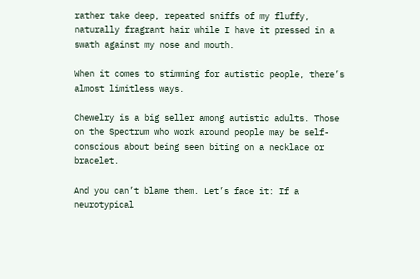rather take deep, repeated sniffs of my fluffy, naturally fragrant hair while I have it pressed in a swath against my nose and mouth.

When it comes to stimming for autistic people, there’s almost limitless ways.

Chewelry is a big seller among autistic adults. Those on the Spectrum who work around people may be self-conscious about being seen biting on a necklace or bracelet.

And you can’t blame them. Let’s face it: If a neurotypical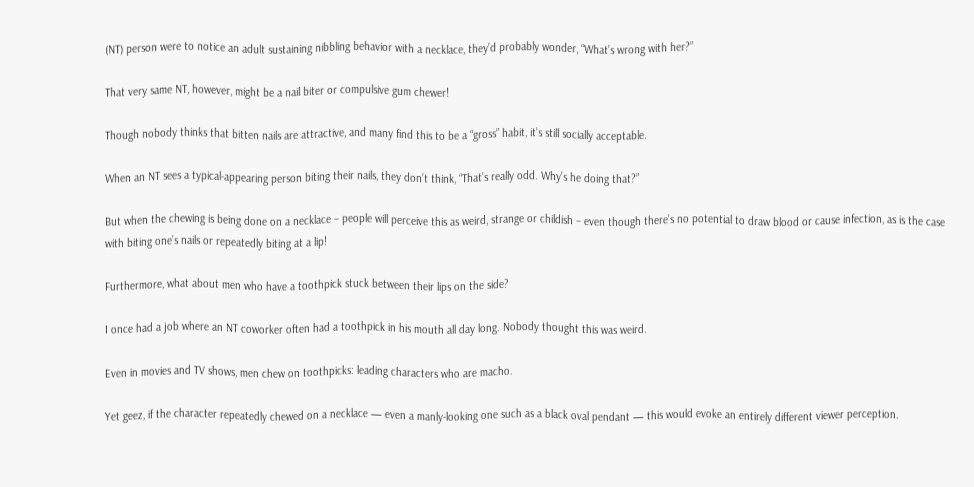(NT) person were to notice an adult sustaining nibbling behavior with a necklace, they’d probably wonder, “What’s wrong with her?”

That very same NT, however, might be a nail biter or compulsive gum chewer!

Though nobody thinks that bitten nails are attractive, and many find this to be a “gross” habit, it’s still socially acceptable.

When an NT sees a typical-appearing person biting their nails, they don’t think, “That’s really odd. Why’s he doing that?”

But when the chewing is being done on a necklace – people will perceive this as weird, strange or childish – even though there’s no potential to draw blood or cause infection, as is the case with biting one’s nails or repeatedly biting at a lip!

Furthermore, what about men who have a toothpick stuck between their lips on the side?

I once had a job where an NT coworker often had a toothpick in his mouth all day long. Nobody thought this was weird.

Even in movies and TV shows, men chew on toothpicks: leading characters who are macho.

Yet geez, if the character repeatedly chewed on a necklace — even a manly-looking one such as a black oval pendant — this would evoke an entirely different viewer perception.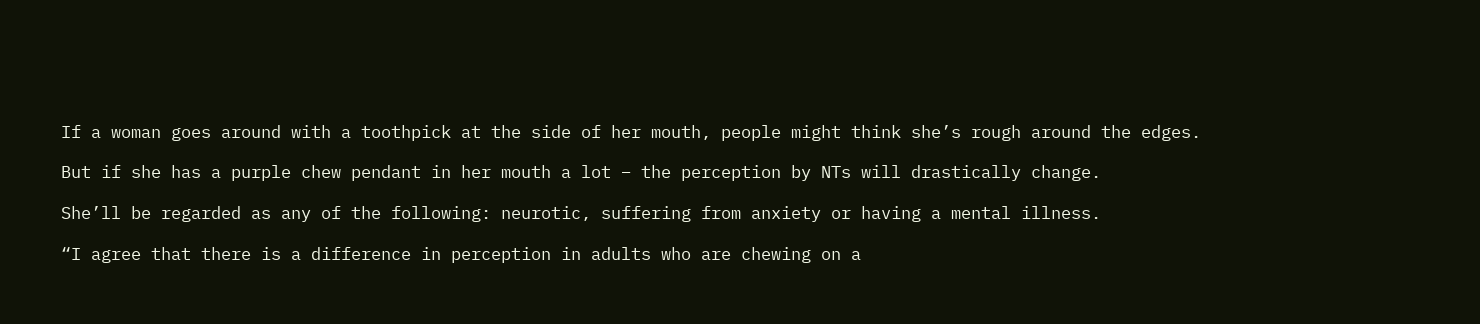If a woman goes around with a toothpick at the side of her mouth, people might think she’s rough around the edges.

But if she has a purple chew pendant in her mouth a lot – the perception by NTs will drastically change.

She’ll be regarded as any of the following: neurotic, suffering from anxiety or having a mental illness.

“I agree that there is a difference in perception in adults who are chewing on a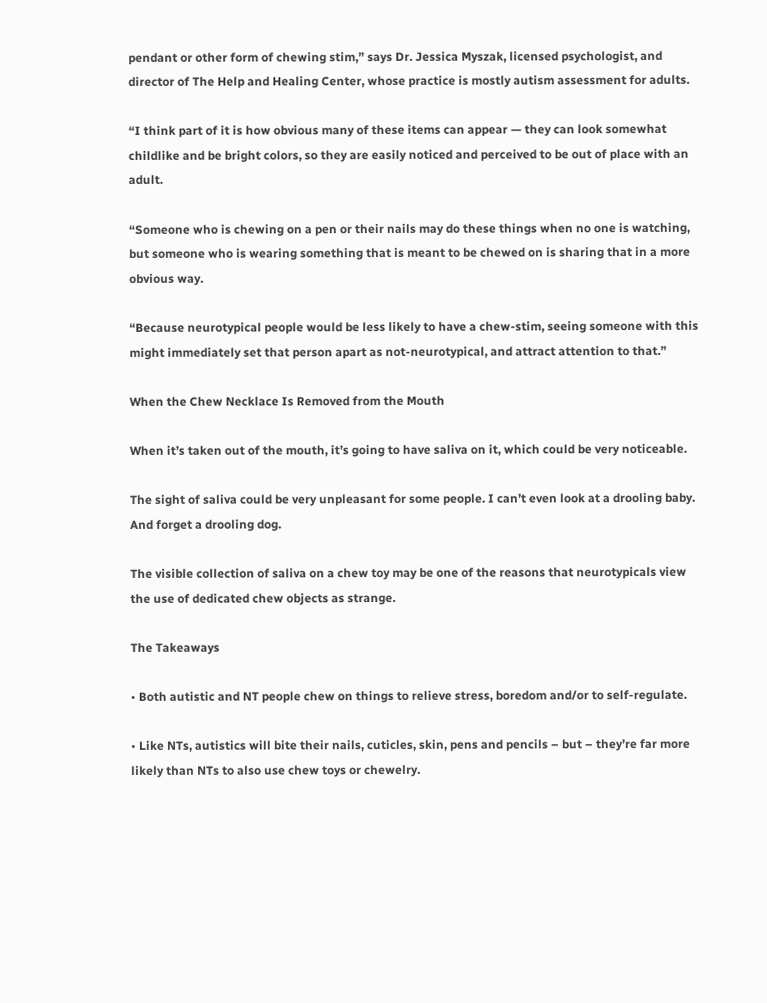pendant or other form of chewing stim,” says Dr. Jessica Myszak, licensed psychologist, and director of The Help and Healing Center, whose practice is mostly autism assessment for adults.

“I think part of it is how obvious many of these items can appear — they can look somewhat childlike and be bright colors, so they are easily noticed and perceived to be out of place with an adult.

“Someone who is chewing on a pen or their nails may do these things when no one is watching, but someone who is wearing something that is meant to be chewed on is sharing that in a more obvious way.

“Because neurotypical people would be less likely to have a chew-stim, seeing someone with this might immediately set that person apart as not-neurotypical, and attract attention to that.”

When the Chew Necklace Is Removed from the Mouth

When it’s taken out of the mouth, it’s going to have saliva on it, which could be very noticeable.

The sight of saliva could be very unpleasant for some people. I can’t even look at a drooling baby. And forget a drooling dog.

The visible collection of saliva on a chew toy may be one of the reasons that neurotypicals view the use of dedicated chew objects as strange.

The Takeaways

• Both autistic and NT people chew on things to relieve stress, boredom and/or to self-regulate.

• Like NTs, autistics will bite their nails, cuticles, skin, pens and pencils – but – they’re far more likely than NTs to also use chew toys or chewelry.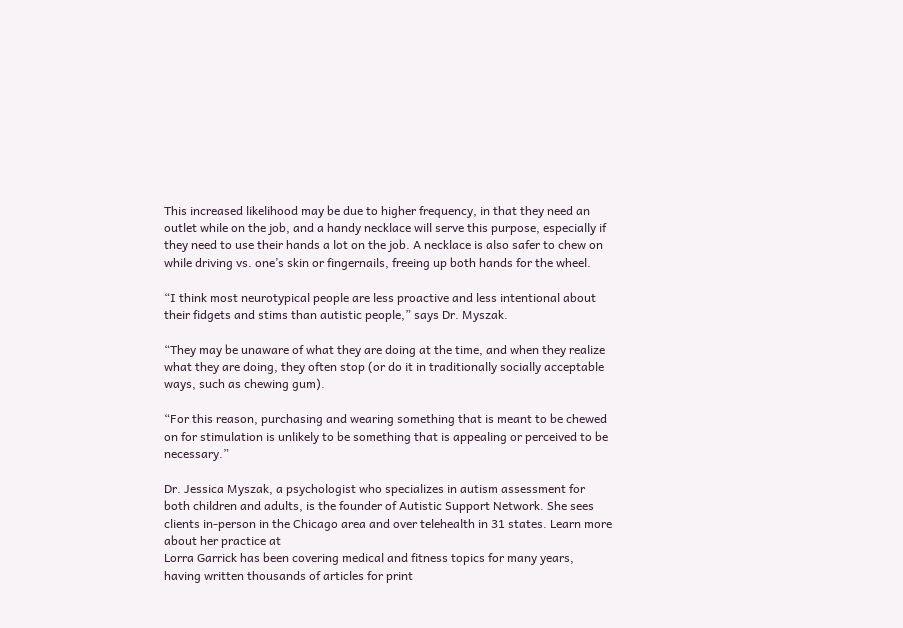This increased likelihood may be due to higher frequency, in that they need an outlet while on the job, and a handy necklace will serve this purpose, especially if they need to use their hands a lot on the job. A necklace is also safer to chew on while driving vs. one’s skin or fingernails, freeing up both hands for the wheel.

“I think most neurotypical people are less proactive and less intentional about their fidgets and stims than autistic people,” says Dr. Myszak.

“They may be unaware of what they are doing at the time, and when they realize what they are doing, they often stop (or do it in traditionally socially acceptable ways, such as chewing gum).

“For this reason, purchasing and wearing something that is meant to be chewed on for stimulation is unlikely to be something that is appealing or perceived to be necessary.”

Dr. Jessica Myszak, a psychologist who specializes in autism assessment for both children and adults, is the founder of Autistic Support Network. She sees clients in-person in the Chicago area and over telehealth in 31 states. Learn more about her practice at
Lorra Garrick has been covering medical and fitness topics for many years, having written thousands of articles for print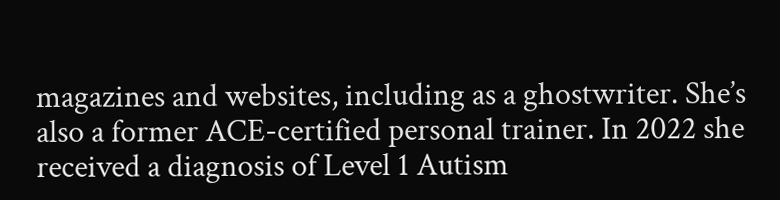magazines and websites, including as a ghostwriter. She’s also a former ACE-certified personal trainer. In 2022 she received a diagnosis of Level 1 Autism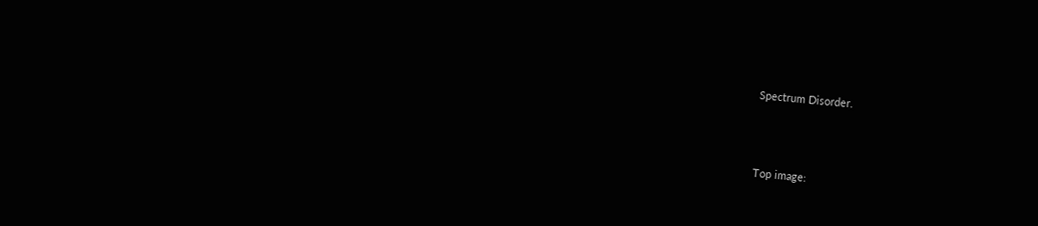Spectrum Disorder.



Top image: